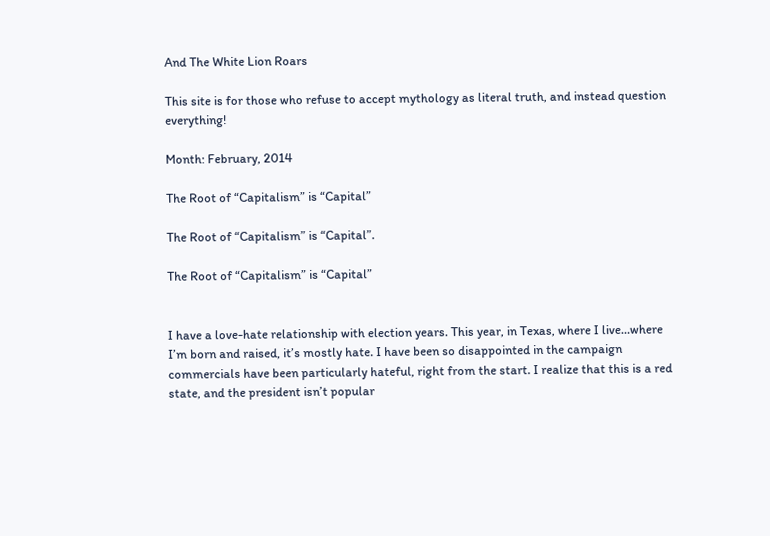And The White Lion Roars

This site is for those who refuse to accept mythology as literal truth, and instead question everything!

Month: February, 2014

The Root of “Capitalism” is “Capital”

The Root of “Capitalism” is “Capital”.

The Root of “Capitalism” is “Capital”


I have a love-hate relationship with election years. This year, in Texas, where I live…where I’m born and raised, it’s mostly hate. I have been so disappointed in the campaign commercials have been particularly hateful, right from the start. I realize that this is a red state, and the president isn’t popular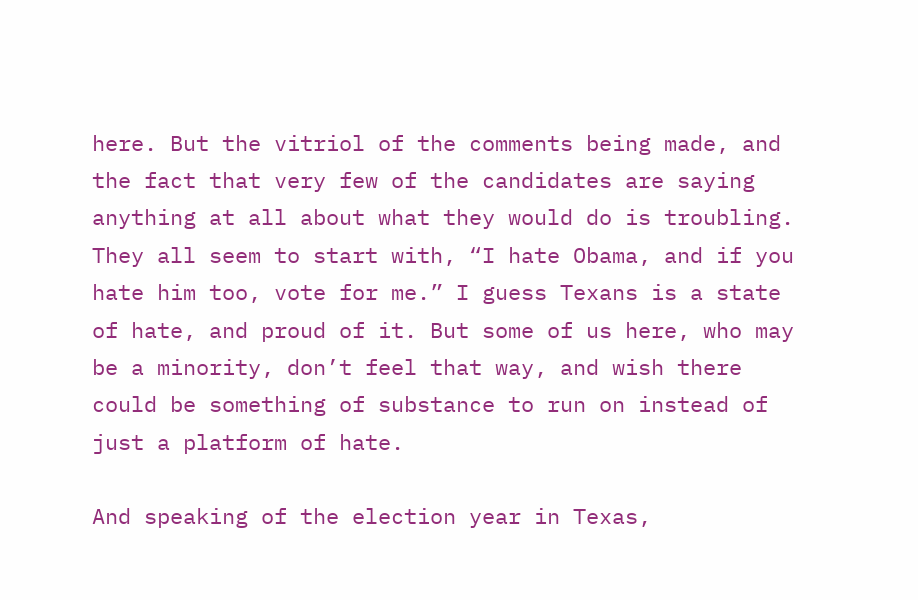here. But the vitriol of the comments being made, and the fact that very few of the candidates are saying anything at all about what they would do is troubling. They all seem to start with, “I hate Obama, and if you hate him too, vote for me.” I guess Texans is a state of hate, and proud of it. But some of us here, who may be a minority, don’t feel that way, and wish there could be something of substance to run on instead of just a platform of hate.

And speaking of the election year in Texas,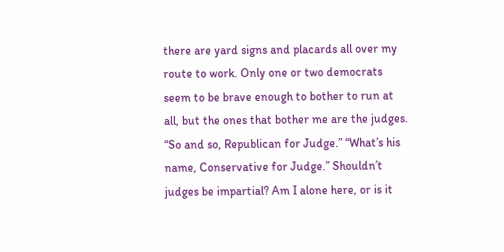there are yard signs and placards all over my route to work. Only one or two democrats seem to be brave enough to bother to run at all, but the ones that bother me are the judges. “So and so, Republican for Judge.” “What’s his name, Conservative for Judge.” Shouldn’t judges be impartial? Am I alone here, or is it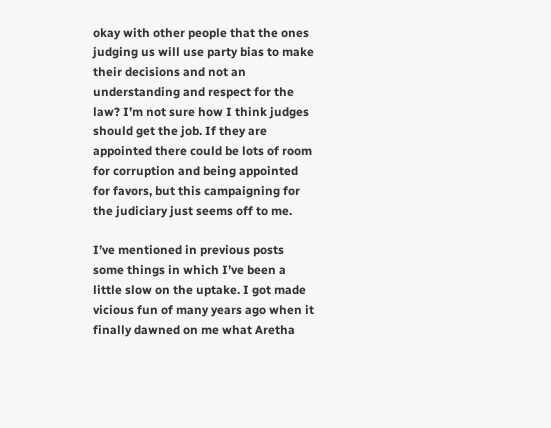okay with other people that the ones judging us will use party bias to make their decisions and not an understanding and respect for the law? I’m not sure how I think judges should get the job. If they are appointed there could be lots of room for corruption and being appointed for favors, but this campaigning for the judiciary just seems off to me.

I’ve mentioned in previous posts some things in which I’ve been a little slow on the uptake. I got made vicious fun of many years ago when it finally dawned on me what Aretha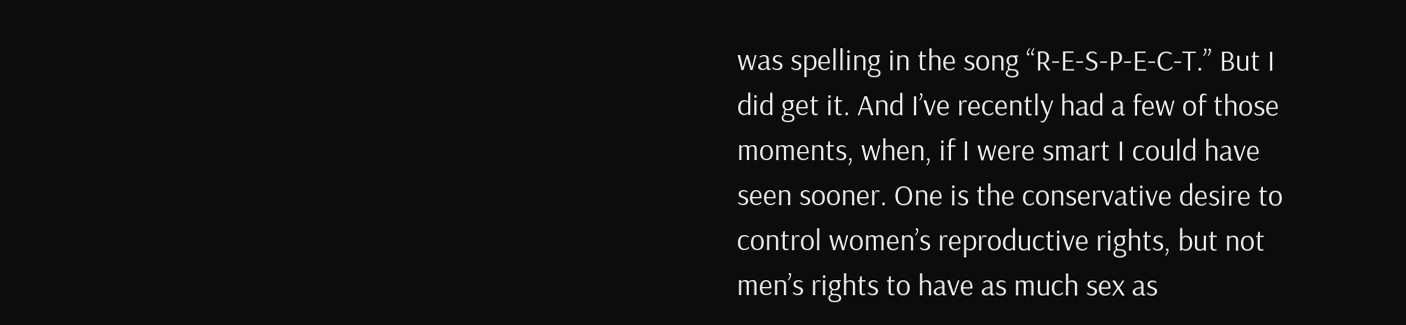was spelling in the song “R-E-S-P-E-C-T.” But I did get it. And I’ve recently had a few of those moments, when, if I were smart I could have seen sooner. One is the conservative desire to control women’s reproductive rights, but not men’s rights to have as much sex as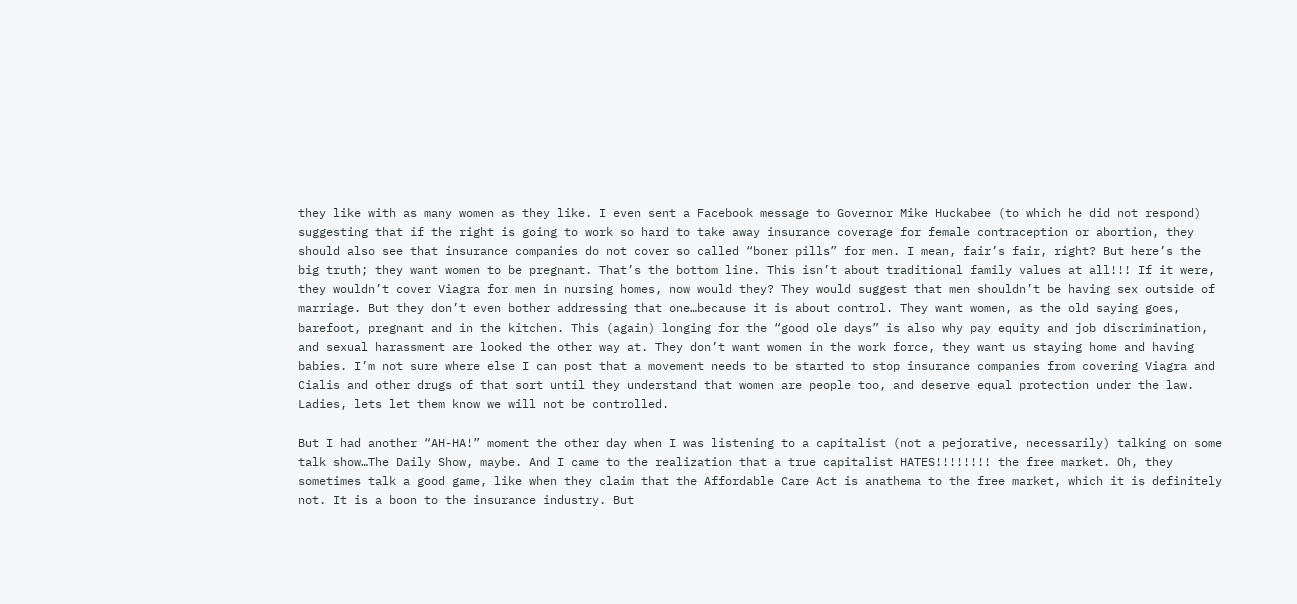they like with as many women as they like. I even sent a Facebook message to Governor Mike Huckabee (to which he did not respond) suggesting that if the right is going to work so hard to take away insurance coverage for female contraception or abortion, they should also see that insurance companies do not cover so called “boner pills” for men. I mean, fair’s fair, right? But here’s the big truth; they want women to be pregnant. That’s the bottom line. This isn’t about traditional family values at all!!! If it were, they wouldn’t cover Viagra for men in nursing homes, now would they? They would suggest that men shouldn’t be having sex outside of marriage. But they don’t even bother addressing that one…because it is about control. They want women, as the old saying goes, barefoot, pregnant and in the kitchen. This (again) longing for the “good ole days” is also why pay equity and job discrimination, and sexual harassment are looked the other way at. They don’t want women in the work force, they want us staying home and having babies. I’m not sure where else I can post that a movement needs to be started to stop insurance companies from covering Viagra and Cialis and other drugs of that sort until they understand that women are people too, and deserve equal protection under the law. Ladies, lets let them know we will not be controlled.

But I had another “AH-HA!” moment the other day when I was listening to a capitalist (not a pejorative, necessarily) talking on some talk show…The Daily Show, maybe. And I came to the realization that a true capitalist HATES!!!!!!!! the free market. Oh, they sometimes talk a good game, like when they claim that the Affordable Care Act is anathema to the free market, which it is definitely not. It is a boon to the insurance industry. But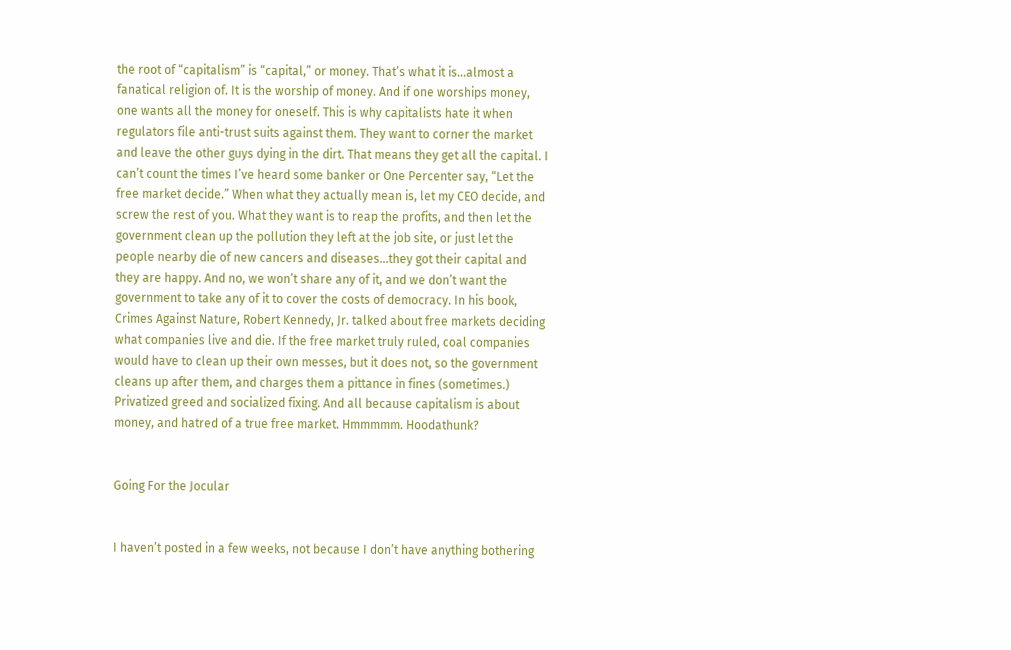the root of “capitalism” is “capital,” or money. That’s what it is…almost a fanatical religion of. It is the worship of money. And if one worships money, one wants all the money for oneself. This is why capitalists hate it when regulators file anti-trust suits against them. They want to corner the market and leave the other guys dying in the dirt. That means they get all the capital. I can’t count the times I’ve heard some banker or One Percenter say, “Let the free market decide.” When what they actually mean is, let my CEO decide, and screw the rest of you. What they want is to reap the profits, and then let the government clean up the pollution they left at the job site, or just let the people nearby die of new cancers and diseases…they got their capital and they are happy. And no, we won’t share any of it, and we don’t want the government to take any of it to cover the costs of democracy. In his book, Crimes Against Nature, Robert Kennedy, Jr. talked about free markets deciding what companies live and die. If the free market truly ruled, coal companies would have to clean up their own messes, but it does not, so the government cleans up after them, and charges them a pittance in fines (sometimes.) Privatized greed and socialized fixing. And all because capitalism is about money, and hatred of a true free market. Hmmmmm. Hoodathunk?


Going For the Jocular


I haven’t posted in a few weeks, not because I don’t have anything bothering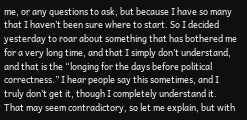me, or any questions to ask, but because I have so many that I haven’t been sure where to start. So I decided yesterday to roar about something that has bothered me for a very long time, and that I simply don’t understand, and that is the “longing for the days before political correctness.” I hear people say this sometimes, and I truly don’t get it, though I completely understand it. That may seem contradictory, so let me explain, but with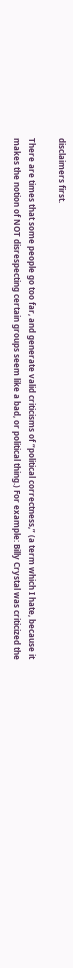disclaimers first.

There are times that some people go too far, and generate valid criticisms of “political correctness,” (a term which I hate, because it makes the notion of NOT disrespecting certain groups seem like a bad, or political thing.) For example: Billy Crystal was criticized the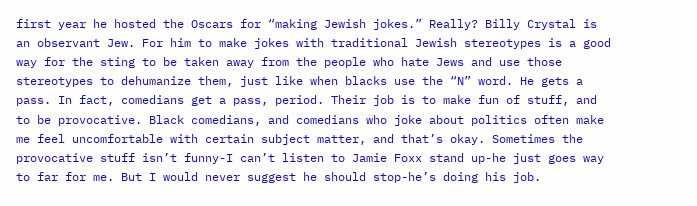first year he hosted the Oscars for “making Jewish jokes.” Really? Billy Crystal is an observant Jew. For him to make jokes with traditional Jewish stereotypes is a good way for the sting to be taken away from the people who hate Jews and use those stereotypes to dehumanize them, just like when blacks use the “N” word. He gets a pass. In fact, comedians get a pass, period. Their job is to make fun of stuff, and to be provocative. Black comedians, and comedians who joke about politics often make me feel uncomfortable with certain subject matter, and that’s okay. Sometimes the provocative stuff isn’t funny-I can’t listen to Jamie Foxx stand up-he just goes way to far for me. But I would never suggest he should stop-he’s doing his job.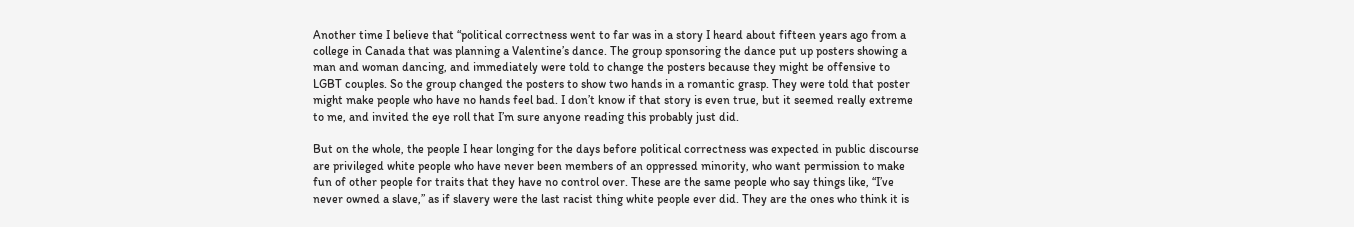Another time I believe that “political correctness went to far was in a story I heard about fifteen years ago from a college in Canada that was planning a Valentine’s dance. The group sponsoring the dance put up posters showing a man and woman dancing, and immediately were told to change the posters because they might be offensive to LGBT couples. So the group changed the posters to show two hands in a romantic grasp. They were told that poster might make people who have no hands feel bad. I don’t know if that story is even true, but it seemed really extreme to me, and invited the eye roll that I’m sure anyone reading this probably just did.

But on the whole, the people I hear longing for the days before political correctness was expected in public discourse are privileged white people who have never been members of an oppressed minority, who want permission to make fun of other people for traits that they have no control over. These are the same people who say things like, “I’ve never owned a slave,” as if slavery were the last racist thing white people ever did. They are the ones who think it is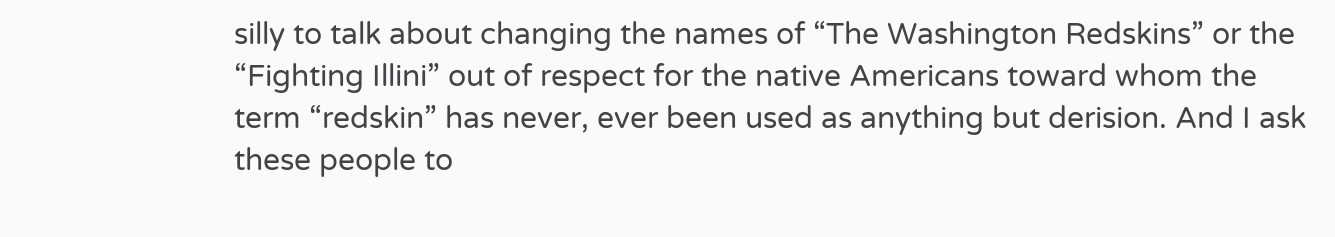silly to talk about changing the names of “The Washington Redskins” or the “Fighting Illini” out of respect for the native Americans toward whom the term “redskin” has never, ever been used as anything but derision. And I ask these people to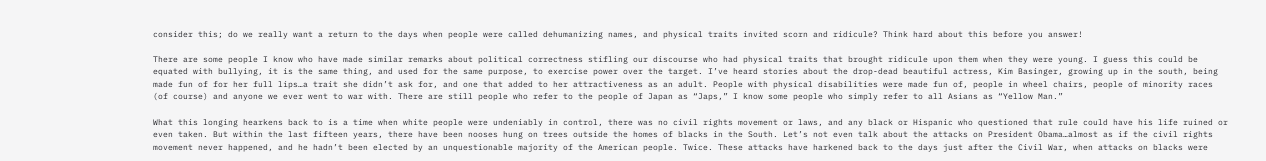consider this; do we really want a return to the days when people were called dehumanizing names, and physical traits invited scorn and ridicule? Think hard about this before you answer!

There are some people I know who have made similar remarks about political correctness stifling our discourse who had physical traits that brought ridicule upon them when they were young. I guess this could be equated with bullying, it is the same thing, and used for the same purpose, to exercise power over the target. I’ve heard stories about the drop-dead beautiful actress, Kim Basinger, growing up in the south, being made fun of for her full lips…a trait she didn’t ask for, and one that added to her attractiveness as an adult. People with physical disabilities were made fun of, people in wheel chairs, people of minority races (of course) and anyone we ever went to war with. There are still people who refer to the people of Japan as “Japs,” I know some people who simply refer to all Asians as “Yellow Man.”

What this longing hearkens back to is a time when white people were undeniably in control, there was no civil rights movement or laws, and any black or Hispanic who questioned that rule could have his life ruined or even taken. But within the last fifteen years, there have been nooses hung on trees outside the homes of blacks in the South. Let’s not even talk about the attacks on President Obama…almost as if the civil rights movement never happened, and he hadn’t been elected by an unquestionable majority of the American people. Twice. These attacks have harkened back to the days just after the Civil War, when attacks on blacks were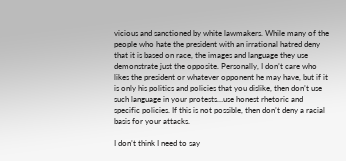vicious and sanctioned by white lawmakers. While many of the people who hate the president with an irrational hatred deny that it is based on race, the images and language they use demonstrate just the opposite. Personally, I don’t care who likes the president or whatever opponent he may have, but if it is only his politics and policies that you dislike, then don’t use such language in your protests…use honest rhetoric and specific policies. If this is not possible, then don’t deny a racial basis for your attacks.

I don’t think I need to say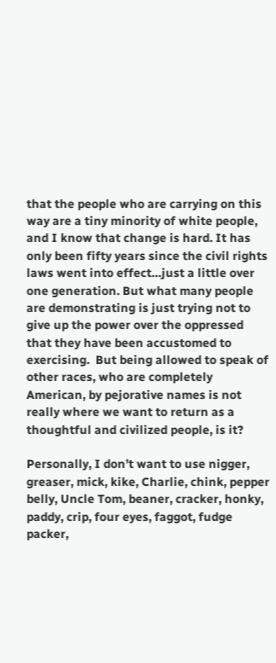that the people who are carrying on this way are a tiny minority of white people, and I know that change is hard. It has only been fifty years since the civil rights laws went into effect…just a little over one generation. But what many people are demonstrating is just trying not to give up the power over the oppressed that they have been accustomed to exercising.  But being allowed to speak of other races, who are completely American, by pejorative names is not really where we want to return as a thoughtful and civilized people, is it?

Personally, I don’t want to use nigger, greaser, mick, kike, Charlie, chink, pepper belly, Uncle Tom, beaner, cracker, honky, paddy, crip, four eyes, faggot, fudge packer,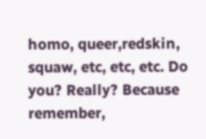homo, queer,redskin, squaw, etc, etc, etc. Do you? Really? Because remember,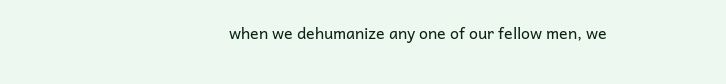when we dehumanize any one of our fellow men, we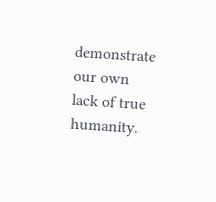demonstrate our own lack of true humanity.